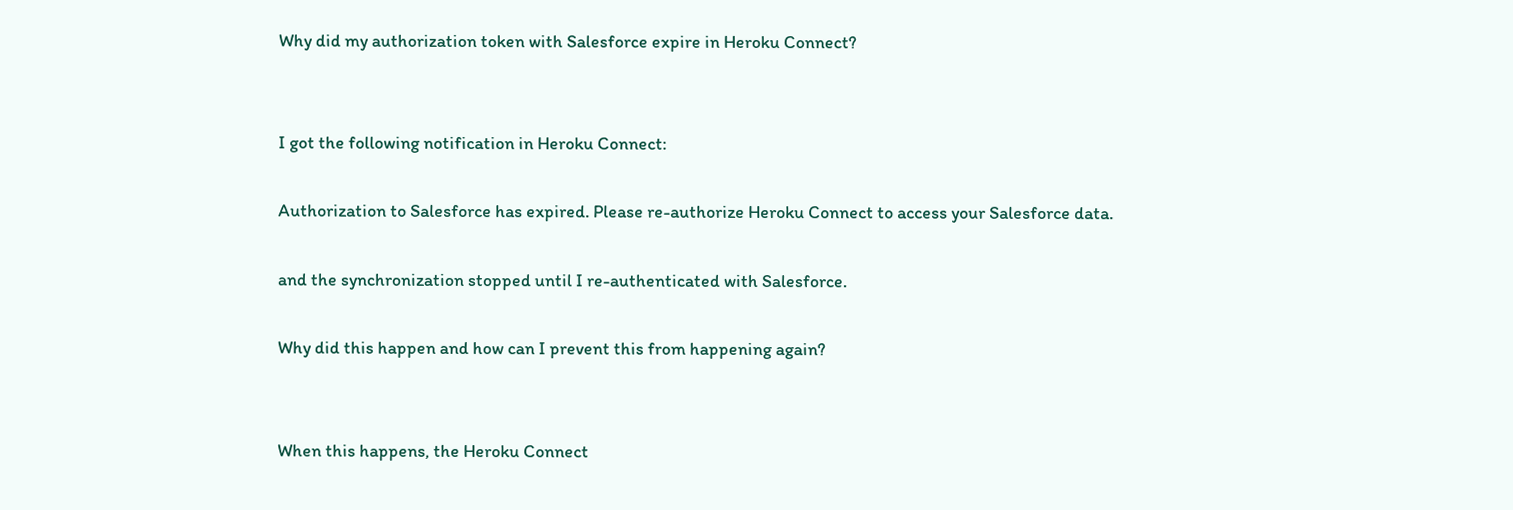Why did my authorization token with Salesforce expire in Heroku Connect?


I got the following notification in Heroku Connect:

Authorization to Salesforce has expired. Please re-authorize Heroku Connect to access your Salesforce data.

and the synchronization stopped until I re-authenticated with Salesforce.

Why did this happen and how can I prevent this from happening again?


When this happens, the Heroku Connect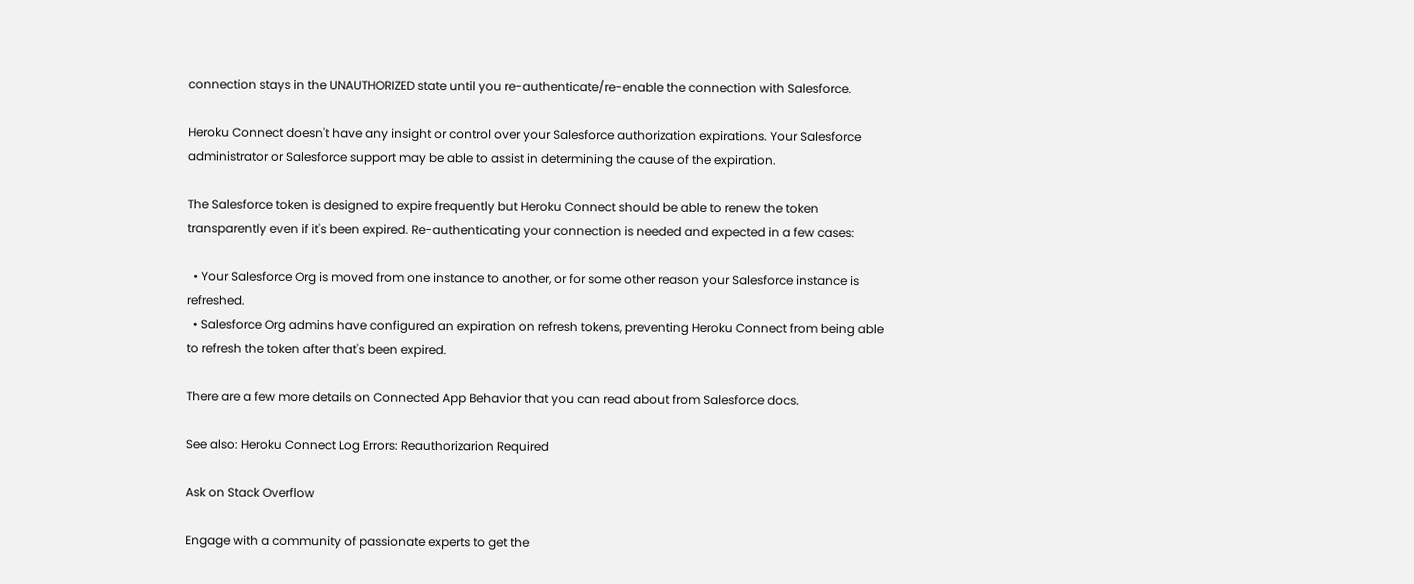connection stays in the UNAUTHORIZED state until you re-authenticate/re-enable the connection with Salesforce.

Heroku Connect doesn't have any insight or control over your Salesforce authorization expirations. Your Salesforce administrator or Salesforce support may be able to assist in determining the cause of the expiration.

The Salesforce token is designed to expire frequently but Heroku Connect should be able to renew the token transparently even if it's been expired. Re-authenticating your connection is needed and expected in a few cases:

  • Your Salesforce Org is moved from one instance to another, or for some other reason your Salesforce instance is refreshed.
  • Salesforce Org admins have configured an expiration on refresh tokens, preventing Heroku Connect from being able to refresh the token after that's been expired.

There are a few more details on Connected App Behavior that you can read about from Salesforce docs.

See also: Heroku Connect Log Errors: Reauthorizarion Required

Ask on Stack Overflow

Engage with a community of passionate experts to get the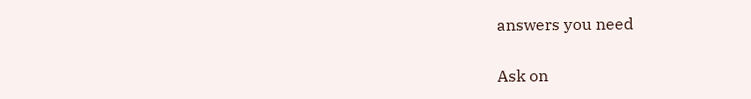answers you need

Ask on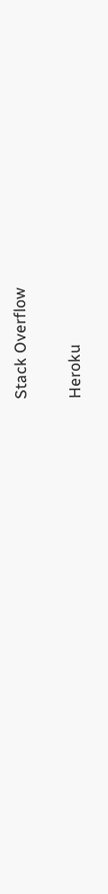Stack Overflow

Heroku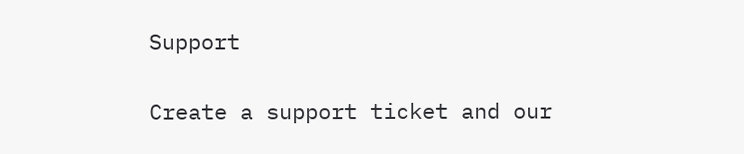Support

Create a support ticket and our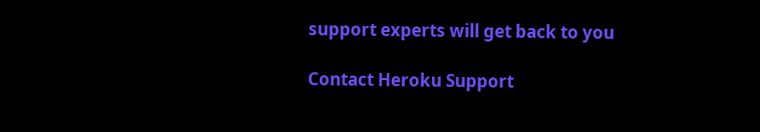support experts will get back to you

Contact Heroku Support